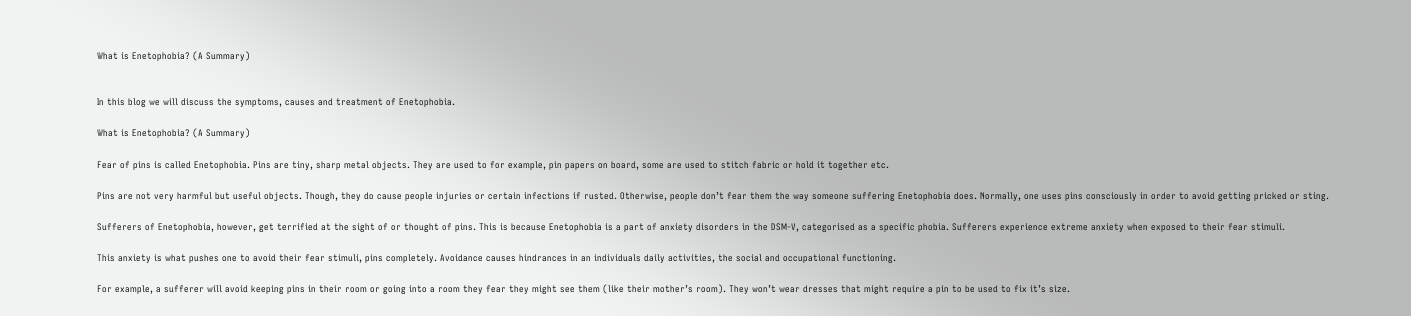What is Enetophobia? (A Summary)


In this blog we will discuss the symptoms, causes and treatment of Enetophobia.

What is Enetophobia? (A Summary)

Fear of pins is called Enetophobia. Pins are tiny, sharp metal objects. They are used to for example, pin papers on board, some are used to stitch fabric or hold it together etc.

Pins are not very harmful but useful objects. Though, they do cause people injuries or certain infections if rusted. Otherwise, people don’t fear them the way someone suffering Enetophobia does. Normally, one uses pins consciously in order to avoid getting pricked or sting.

Sufferers of Enetophobia, however, get terrified at the sight of or thought of pins. This is because Enetophobia is a part of anxiety disorders in the DSM-V, categorised as a specific phobia. Sufferers experience extreme anxiety when exposed to their fear stimuli.

This anxiety is what pushes one to avoid their fear stimuli, pins completely. Avoidance causes hindrances in an individuals daily activities, the social and occupational functioning.

For example, a sufferer will avoid keeping pins in their room or going into a room they fear they might see them (like their mother’s room). They won’t wear dresses that might require a pin to be used to fix it’s size.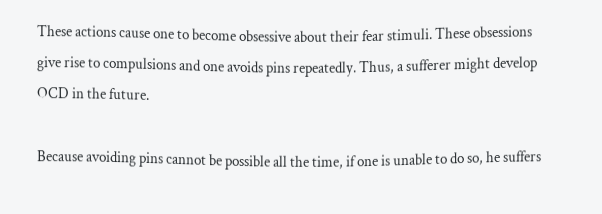These actions cause one to become obsessive about their fear stimuli. These obsessions give rise to compulsions and one avoids pins repeatedly. Thus, a sufferer might develop OCD in the future.

Because avoiding pins cannot be possible all the time, if one is unable to do so, he suffers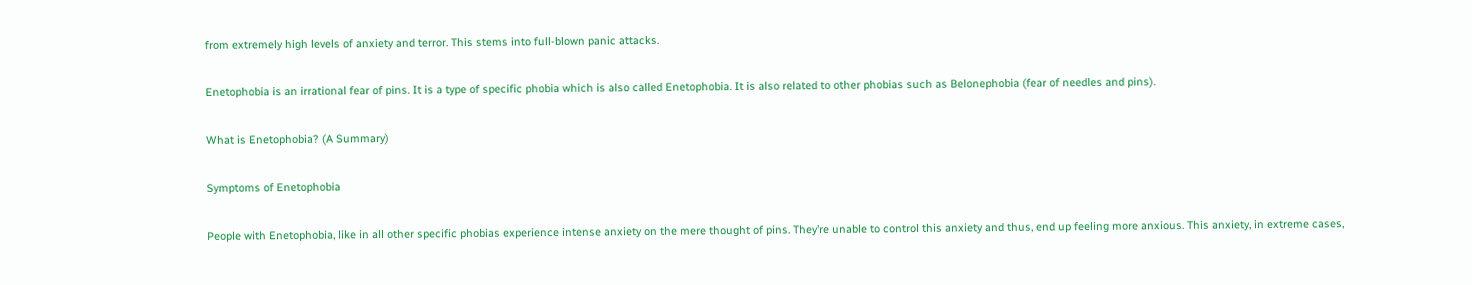from extremely high levels of anxiety and terror. This stems into full-blown panic attacks.

Enetophobia is an irrational fear of pins. It is a type of specific phobia which is also called Enetophobia. It is also related to other phobias such as Belonephobia (fear of needles and pins).

What is Enetophobia? (A Summary)

Symptoms of Enetophobia

People with Enetophobia, like in all other specific phobias experience intense anxiety on the mere thought of pins. They’re unable to control this anxiety and thus, end up feeling more anxious. This anxiety, in extreme cases,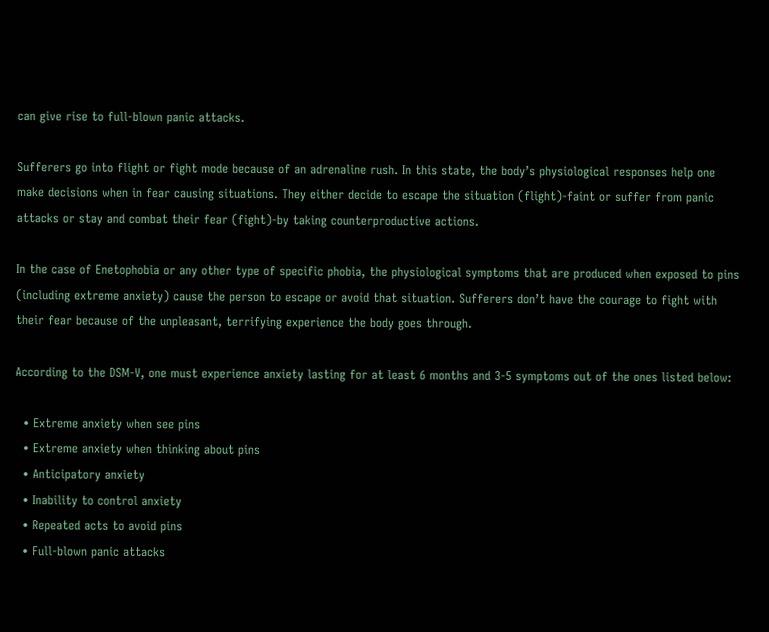can give rise to full-blown panic attacks.

Sufferers go into flight or fight mode because of an adrenaline rush. In this state, the body’s physiological responses help one make decisions when in fear causing situations. They either decide to escape the situation (flight)-faint or suffer from panic attacks or stay and combat their fear (fight)-by taking counterproductive actions.

In the case of Enetophobia or any other type of specific phobia, the physiological symptoms that are produced when exposed to pins (including extreme anxiety) cause the person to escape or avoid that situation. Sufferers don’t have the courage to fight with their fear because of the unpleasant, terrifying experience the body goes through.

According to the DSM-V, one must experience anxiety lasting for at least 6 months and 3-5 symptoms out of the ones listed below:

  • Extreme anxiety when see pins
  • Extreme anxiety when thinking about pins
  • Anticipatory anxiety
  • Inability to control anxiety
  • Repeated acts to avoid pins
  • Full-blown panic attacks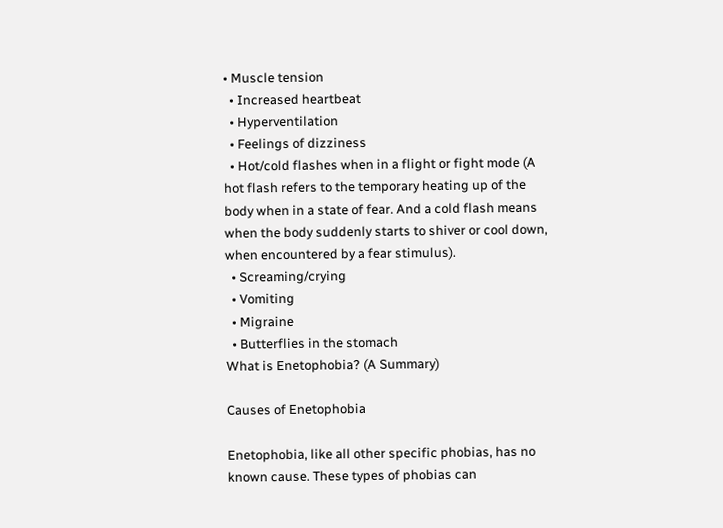• Muscle tension
  • Increased heartbeat
  • Hyperventilation
  • Feelings of dizziness
  • Hot/cold flashes when in a flight or fight mode (A hot flash refers to the temporary heating up of the body when in a state of fear. And a cold flash means when the body suddenly starts to shiver or cool down, when encountered by a fear stimulus).
  • Screaming/crying
  • Vomiting
  • Migraine
  • Butterflies in the stomach
What is Enetophobia? (A Summary)

Causes of Enetophobia

Enetophobia, like all other specific phobias, has no known cause. These types of phobias can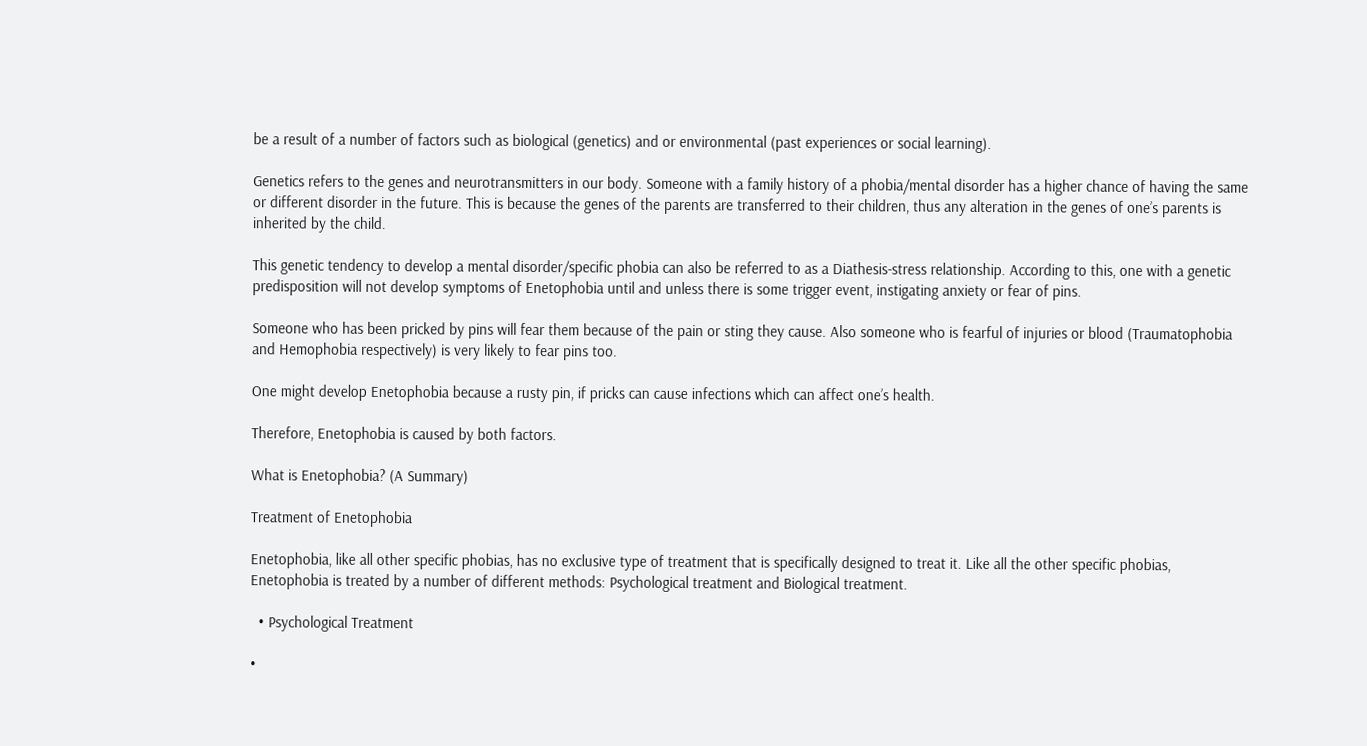be a result of a number of factors such as biological (genetics) and or environmental (past experiences or social learning).

Genetics refers to the genes and neurotransmitters in our body. Someone with a family history of a phobia/mental disorder has a higher chance of having the same or different disorder in the future. This is because the genes of the parents are transferred to their children, thus any alteration in the genes of one’s parents is inherited by the child.

This genetic tendency to develop a mental disorder/specific phobia can also be referred to as a Diathesis-stress relationship. According to this, one with a genetic predisposition will not develop symptoms of Enetophobia until and unless there is some trigger event, instigating anxiety or fear of pins.

Someone who has been pricked by pins will fear them because of the pain or sting they cause. Also someone who is fearful of injuries or blood (Traumatophobia and Hemophobia respectively) is very likely to fear pins too.

One might develop Enetophobia because a rusty pin, if pricks can cause infections which can affect one’s health.

Therefore, Enetophobia is caused by both factors.

What is Enetophobia? (A Summary)

Treatment of Enetophobia

Enetophobia, like all other specific phobias, has no exclusive type of treatment that is specifically designed to treat it. Like all the other specific phobias, Enetophobia is treated by a number of different methods: Psychological treatment and Biological treatment.

  • Psychological Treatment

•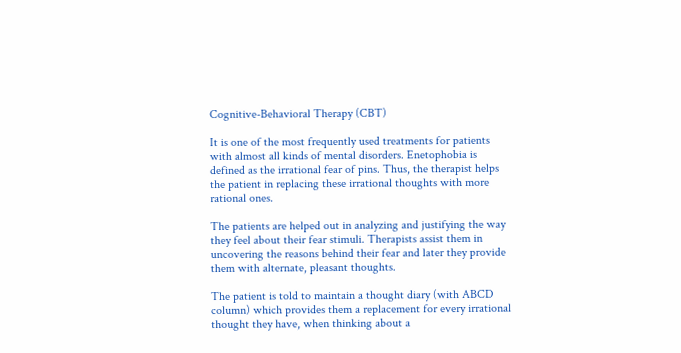Cognitive-Behavioral Therapy (CBT)

It is one of the most frequently used treatments for patients with almost all kinds of mental disorders. Enetophobia is defined as the irrational fear of pins. Thus, the therapist helps the patient in replacing these irrational thoughts with more rational ones.

The patients are helped out in analyzing and justifying the way they feel about their fear stimuli. Therapists assist them in uncovering the reasons behind their fear and later they provide them with alternate, pleasant thoughts.

The patient is told to maintain a thought diary (with ABCD column) which provides them a replacement for every irrational thought they have, when thinking about a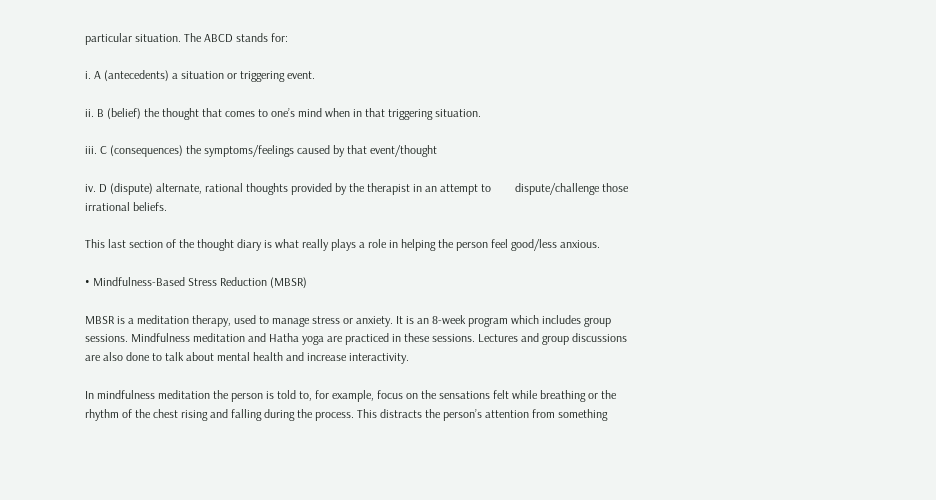particular situation. The ABCD stands for:

i. A (antecedents) a situation or triggering event.

ii. B (belief) the thought that comes to one’s mind when in that triggering situation.

iii. C (consequences) the symptoms/feelings caused by that event/thought

iv. D (dispute) alternate, rational thoughts provided by the therapist in an attempt to        dispute/challenge those irrational beliefs.

This last section of the thought diary is what really plays a role in helping the person feel good/less anxious.

• Mindfulness-Based Stress Reduction (MBSR)

MBSR is a meditation therapy, used to manage stress or anxiety. It is an 8-week program which includes group sessions. Mindfulness meditation and Hatha yoga are practiced in these sessions. Lectures and group discussions are also done to talk about mental health and increase interactivity.

In mindfulness meditation the person is told to, for example, focus on the sensations felt while breathing or the rhythm of the chest rising and falling during the process. This distracts the person’s attention from something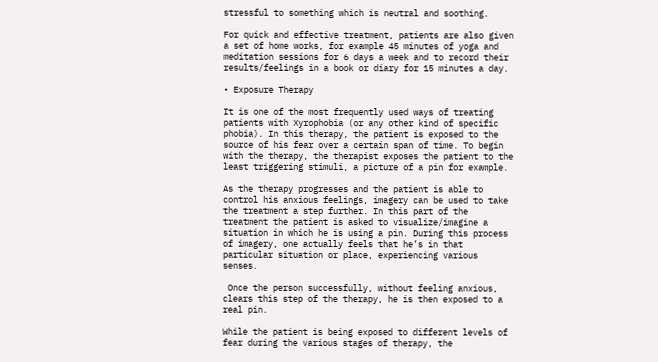stressful to something which is neutral and soothing.

For quick and effective treatment, patients are also given a set of home works, for example 45 minutes of yoga and meditation sessions for 6 days a week and to record their results/feelings in a book or diary for 15 minutes a day.

• Exposure Therapy

It is one of the most frequently used ways of treating patients with Xyrophobia (or any other kind of specific phobia). In this therapy, the patient is exposed to the source of his fear over a certain span of time. To begin with the therapy, the therapist exposes the patient to the least triggering stimuli, a picture of a pin for example.

As the therapy progresses and the patient is able to control his anxious feelings, imagery can be used to take the treatment a step further. In this part of the treatment the patient is asked to visualize/imagine a situation in which he is using a pin. During this process of imagery, one actually feels that he’s in that particular situation or place, experiencing various senses.

 Once the person successfully, without feeling anxious, clears this step of the therapy, he is then exposed to a real pin.

While the patient is being exposed to different levels of fear during the various stages of therapy, the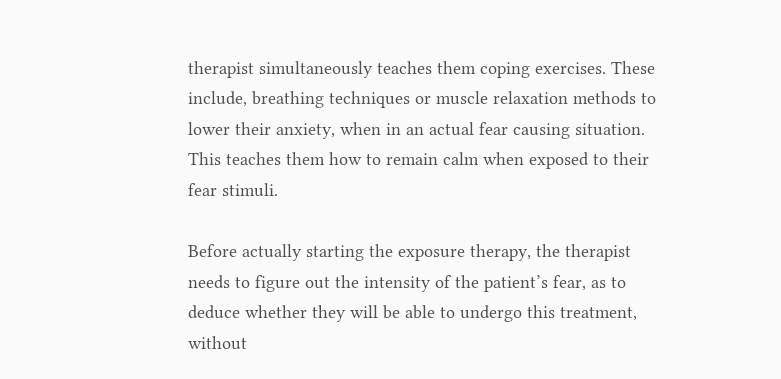therapist simultaneously teaches them coping exercises. These include, breathing techniques or muscle relaxation methods to lower their anxiety, when in an actual fear causing situation. This teaches them how to remain calm when exposed to their fear stimuli.

Before actually starting the exposure therapy, the therapist needs to figure out the intensity of the patient’s fear, as to deduce whether they will be able to undergo this treatment, without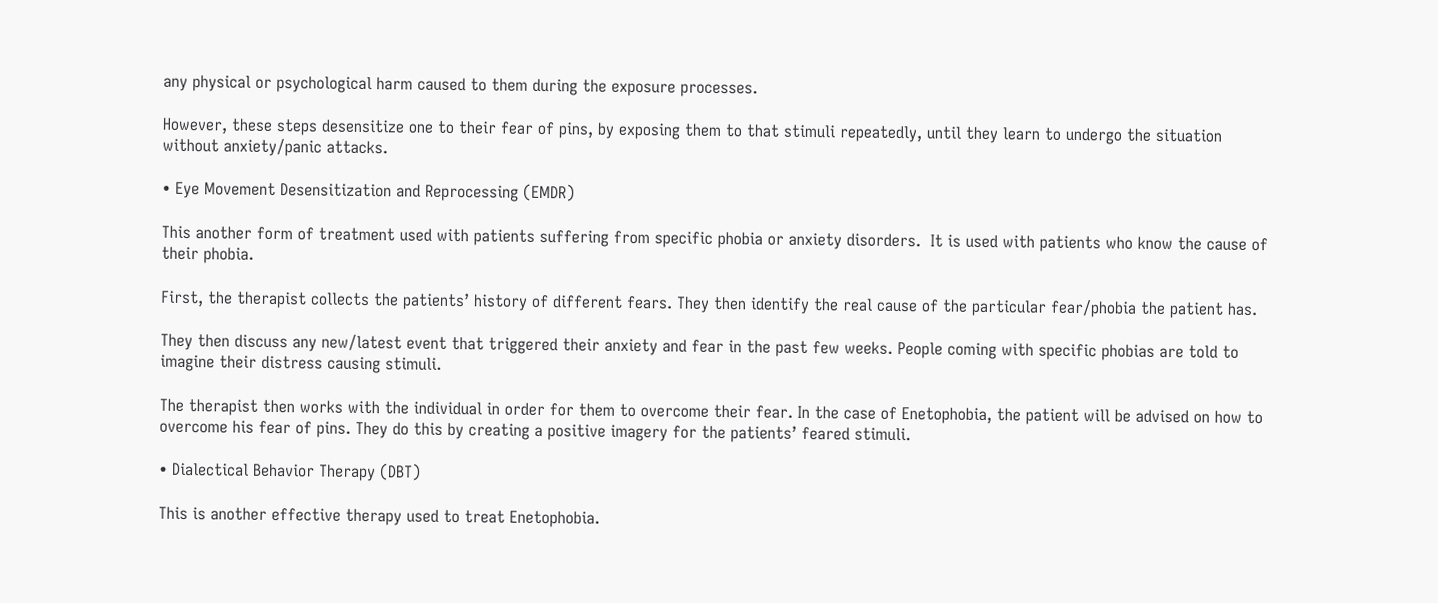any physical or psychological harm caused to them during the exposure processes.

However, these steps desensitize one to their fear of pins, by exposing them to that stimuli repeatedly, until they learn to undergo the situation without anxiety/panic attacks.

• Eye Movement Desensitization and Reprocessing (EMDR)

This another form of treatment used with patients suffering from specific phobia or anxiety disorders.  It is used with patients who know the cause of their phobia.

First, the therapist collects the patients’ history of different fears. They then identify the real cause of the particular fear/phobia the patient has.

They then discuss any new/latest event that triggered their anxiety and fear in the past few weeks. People coming with specific phobias are told to imagine their distress causing stimuli.

The therapist then works with the individual in order for them to overcome their fear. In the case of Enetophobia, the patient will be advised on how to overcome his fear of pins. They do this by creating a positive imagery for the patients’ feared stimuli.

• Dialectical Behavior Therapy (DBT)

This is another effective therapy used to treat Enetophobia.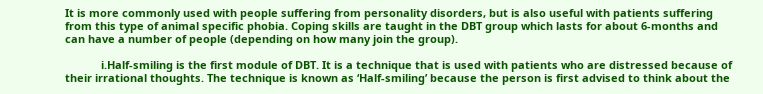It is more commonly used with people suffering from personality disorders, but is also useful with patients suffering from this type of animal specific phobia. Coping skills are taught in the DBT group which lasts for about 6-months and can have a number of people (depending on how many join the group).

            i.Half-smiling is the first module of DBT. It is a technique that is used with patients who are distressed because of their irrational thoughts. The technique is known as ‘Half-smiling’ because the person is first advised to think about the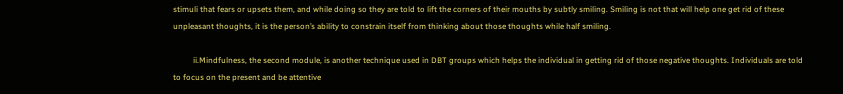stimuli that fears or upsets them, and while doing so they are told to lift the corners of their mouths by subtly smiling. Smiling is not that will help one get rid of these unpleasant thoughts, it is the person’s ability to constrain itself from thinking about those thoughts while half smiling.

          ii.Mindfulness, the second module, is another technique used in DBT groups which helps the individual in getting rid of those negative thoughts. Individuals are told to focus on the present and be attentive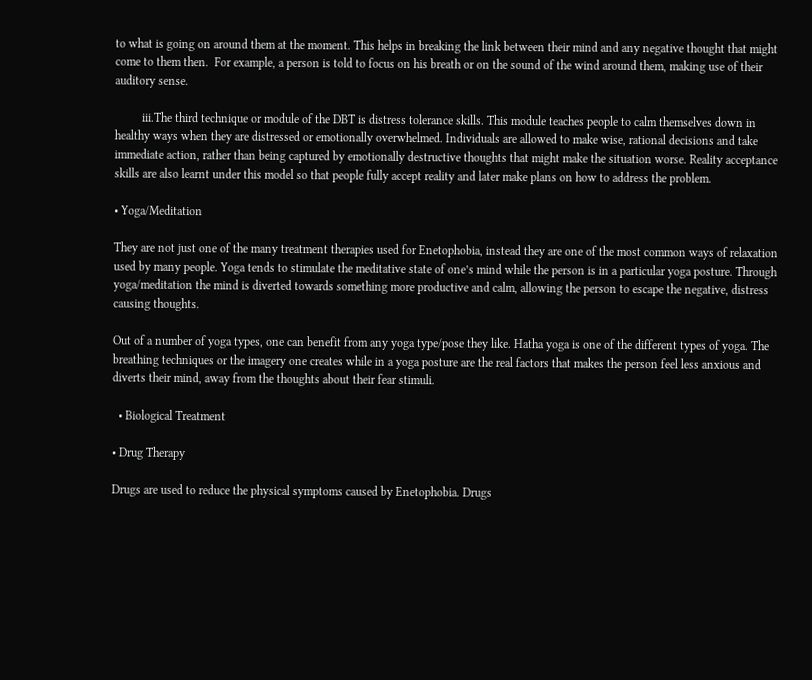to what is going on around them at the moment. This helps in breaking the link between their mind and any negative thought that might come to them then.  For example, a person is told to focus on his breath or on the sound of the wind around them, making use of their auditory sense.

         iii.The third technique or module of the DBT is distress tolerance skills. This module teaches people to calm themselves down in healthy ways when they are distressed or emotionally overwhelmed. Individuals are allowed to make wise, rational decisions and take immediate action, rather than being captured by emotionally destructive thoughts that might make the situation worse. Reality acceptance skills are also learnt under this model so that people fully accept reality and later make plans on how to address the problem.

• Yoga/Meditation

They are not just one of the many treatment therapies used for Enetophobia, instead they are one of the most common ways of relaxation used by many people. Yoga tends to stimulate the meditative state of one’s mind while the person is in a particular yoga posture. Through yoga/meditation the mind is diverted towards something more productive and calm, allowing the person to escape the negative, distress causing thoughts.

Out of a number of yoga types, one can benefit from any yoga type/pose they like. Hatha yoga is one of the different types of yoga. The breathing techniques or the imagery one creates while in a yoga posture are the real factors that makes the person feel less anxious and diverts their mind, away from the thoughts about their fear stimuli.

  • Biological Treatment

• Drug Therapy

Drugs are used to reduce the physical symptoms caused by Enetophobia. Drugs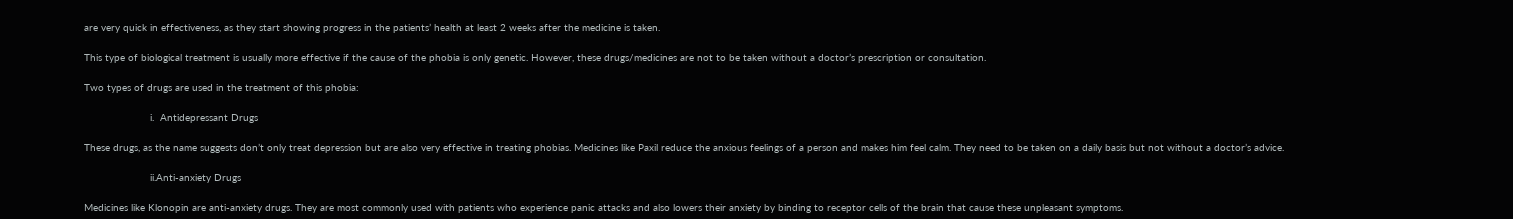are very quick in effectiveness, as they start showing progress in the patients’ health at least 2 weeks after the medicine is taken.

This type of biological treatment is usually more effective if the cause of the phobia is only genetic. However, these drugs/medicines are not to be taken without a doctor’s prescription or consultation.

Two types of drugs are used in the treatment of this phobia:

                      i.  Antidepressant Drugs

These drugs, as the name suggests don’t only treat depression but are also very effective in treating phobias. Medicines like Paxil reduce the anxious feelings of a person and makes him feel calm. They need to be taken on a daily basis but not without a doctor’s advice.

                      ii.Anti-anxiety Drugs

Medicines like Klonopin are anti-anxiety drugs. They are most commonly used with patients who experience panic attacks and also lowers their anxiety by binding to receptor cells of the brain that cause these unpleasant symptoms.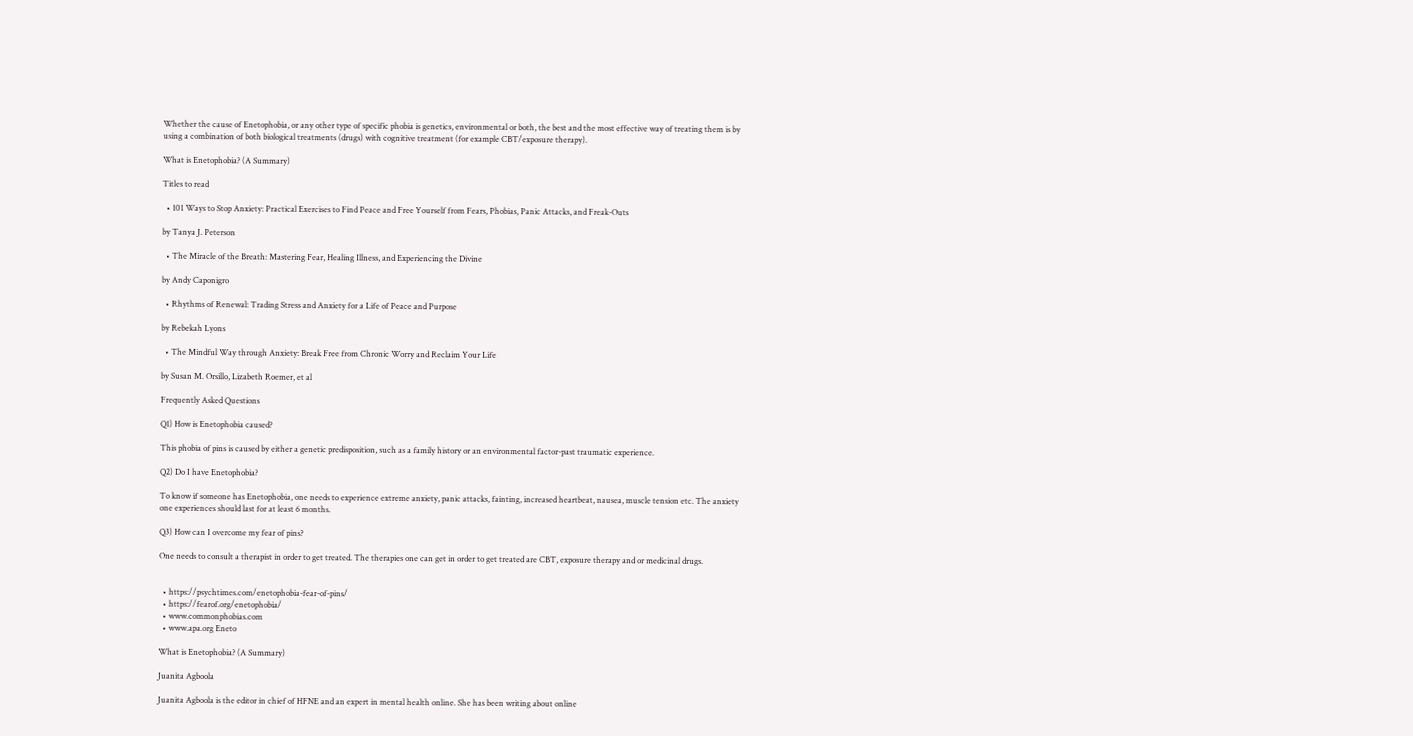Whether the cause of Enetophobia, or any other type of specific phobia is genetics, environmental or both, the best and the most effective way of treating them is by using a combination of both biological treatments (drugs) with cognitive treatment (for example CBT/exposure therapy).

What is Enetophobia? (A Summary)

Titles to read

  • 101 Ways to Stop Anxiety: Practical Exercises to Find Peace and Free Yourself from Fears, Phobias, Panic Attacks, and Freak-Outs

by Tanya J. Peterson

  • The Miracle of the Breath: Mastering Fear, Healing Illness, and Experiencing the Divine

by Andy Caponigro

  • Rhythms of Renewal: Trading Stress and Anxiety for a Life of Peace and Purpose

by Rebekah Lyons

  • The Mindful Way through Anxiety: Break Free from Chronic Worry and Reclaim Your Life

by Susan M. Orsillo, Lizabeth Roemer, et al

Frequently Asked Questions

Q1) How is Enetophobia caused?

This phobia of pins is caused by either a genetic predisposition, such as a family history or an environmental factor-past traumatic experience.

Q2) Do I have Enetophobia?

To know if someone has Enetophobia, one needs to experience extreme anxiety, panic attacks, fainting, increased heartbeat, nausea, muscle tension etc. The anxiety one experiences should last for at least 6 months.

Q3) How can I overcome my fear of pins?

One needs to consult a therapist in order to get treated. The therapies one can get in order to get treated are CBT, exposure therapy and or medicinal drugs.


  • https://psychtimes.com/enetophobia-fear-of-pins/
  • https://fearof.org/enetophobia/
  • www.commonphobias.com
  • www.apa.org Eneto

What is Enetophobia? (A Summary)

Juanita Agboola

Juanita Agboola is the editor in chief of HFNE and an expert in mental health online. She has been writing about online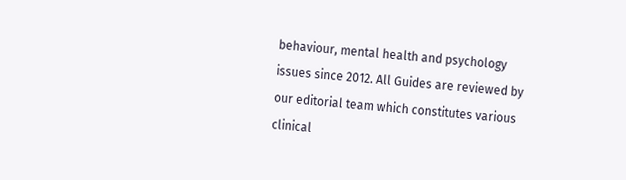behaviour, mental health and psychology issues since 2012. All Guides are reviewed by our editorial team which constitutes various clinical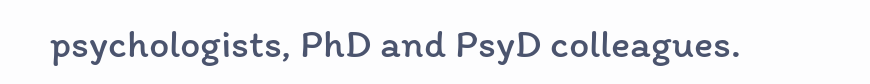psychologists, PhD and PsyD colleagues.